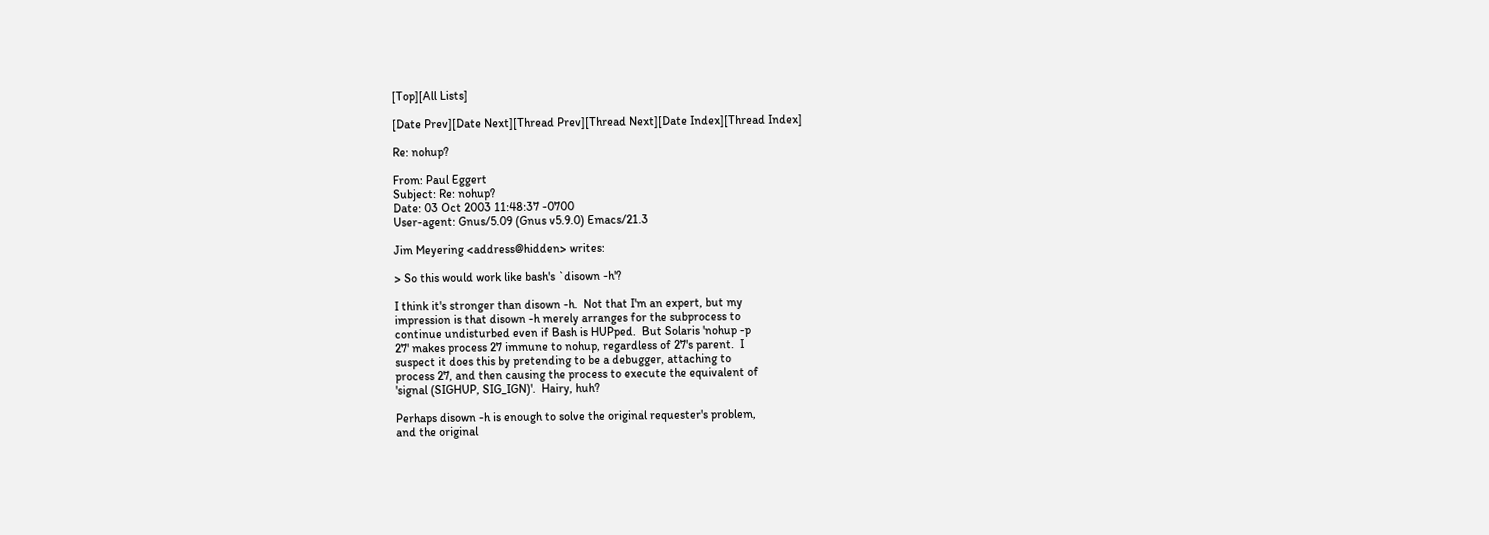[Top][All Lists]

[Date Prev][Date Next][Thread Prev][Thread Next][Date Index][Thread Index]

Re: nohup?

From: Paul Eggert
Subject: Re: nohup?
Date: 03 Oct 2003 11:48:37 -0700
User-agent: Gnus/5.09 (Gnus v5.9.0) Emacs/21.3

Jim Meyering <address@hidden> writes:

> So this would work like bash's `disown -h'?

I think it's stronger than disown -h.  Not that I'm an expert, but my
impression is that disown -h merely arranges for the subprocess to
continue undisturbed even if Bash is HUPped.  But Solaris 'nohup -p
27' makes process 27 immune to nohup, regardless of 27's parent.  I
suspect it does this by pretending to be a debugger, attaching to
process 27, and then causing the process to execute the equivalent of
'signal (SIGHUP, SIG_IGN)'.  Hairy, huh?

Perhaps disown -h is enough to solve the original requester's problem,
and the original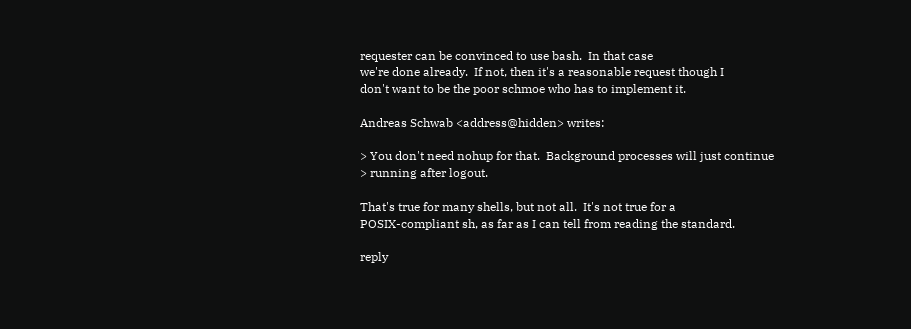requester can be convinced to use bash.  In that case
we're done already.  If not, then it's a reasonable request though I
don't want to be the poor schmoe who has to implement it.

Andreas Schwab <address@hidden> writes:

> You don't need nohup for that.  Background processes will just continue
> running after logout.

That's true for many shells, but not all.  It's not true for a
POSIX-compliant sh, as far as I can tell from reading the standard.

reply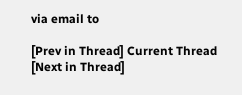via email to

[Prev in Thread] Current Thread [Next in Thread]